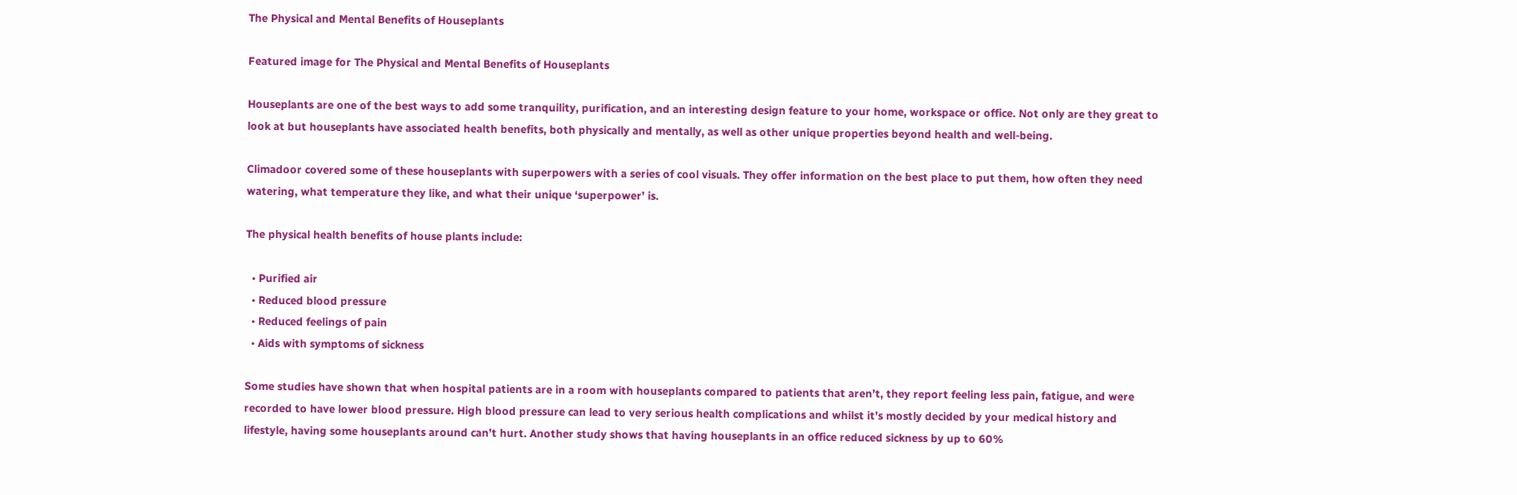The Physical and Mental Benefits of Houseplants

Featured image for The Physical and Mental Benefits of Houseplants

Houseplants are one of the best ways to add some tranquility, purification, and an interesting design feature to your home, workspace or office. Not only are they great to look at but houseplants have associated health benefits, both physically and mentally, as well as other unique properties beyond health and well-being.

Climadoor covered some of these houseplants with superpowers with a series of cool visuals. They offer information on the best place to put them, how often they need watering, what temperature they like, and what their unique ‘superpower’ is.

The physical health benefits of house plants include:

  • Purified air
  • Reduced blood pressure
  • Reduced feelings of pain
  • Aids with symptoms of sickness

Some studies have shown that when hospital patients are in a room with houseplants compared to patients that aren’t, they report feeling less pain, fatigue, and were recorded to have lower blood pressure. High blood pressure can lead to very serious health complications and whilst it’s mostly decided by your medical history and lifestyle, having some houseplants around can’t hurt. Another study shows that having houseplants in an office reduced sickness by up to 60%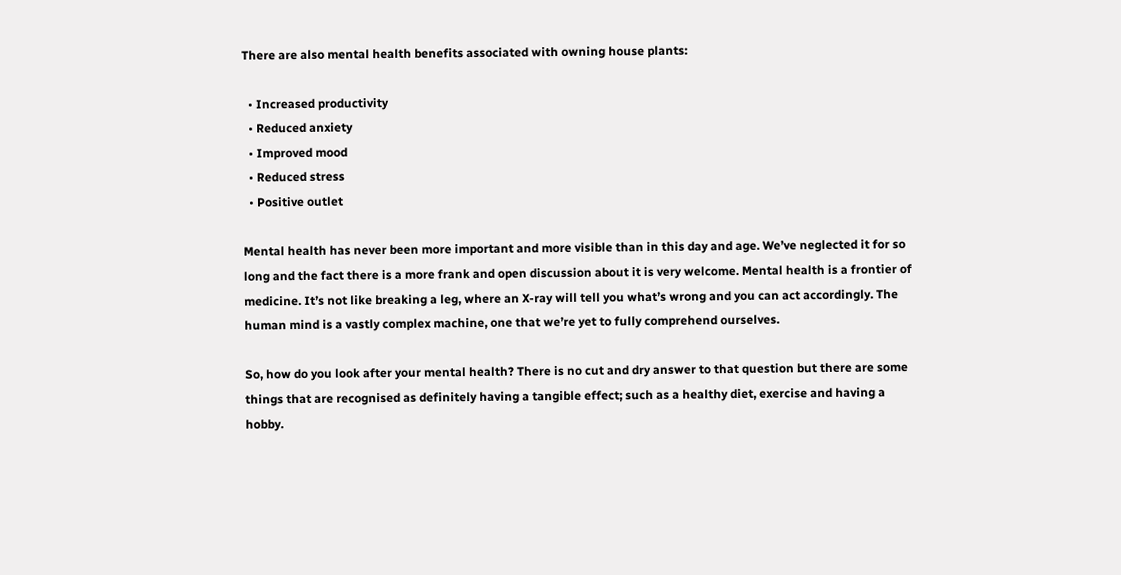There are also mental health benefits associated with owning house plants:

  • Increased productivity
  • Reduced anxiety
  • Improved mood
  • Reduced stress
  • Positive outlet

Mental health has never been more important and more visible than in this day and age. We’ve neglected it for so long and the fact there is a more frank and open discussion about it is very welcome. Mental health is a frontier of medicine. It’s not like breaking a leg, where an X-ray will tell you what’s wrong and you can act accordingly. The human mind is a vastly complex machine, one that we’re yet to fully comprehend ourselves.

So, how do you look after your mental health? There is no cut and dry answer to that question but there are some things that are recognised as definitely having a tangible effect; such as a healthy diet, exercise and having a hobby.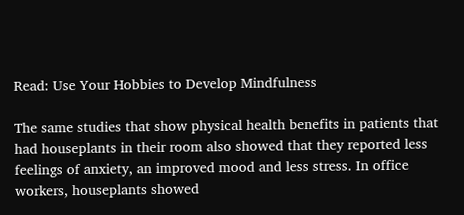Read: Use Your Hobbies to Develop Mindfulness

The same studies that show physical health benefits in patients that had houseplants in their room also showed that they reported less feelings of anxiety, an improved mood and less stress. In office workers, houseplants showed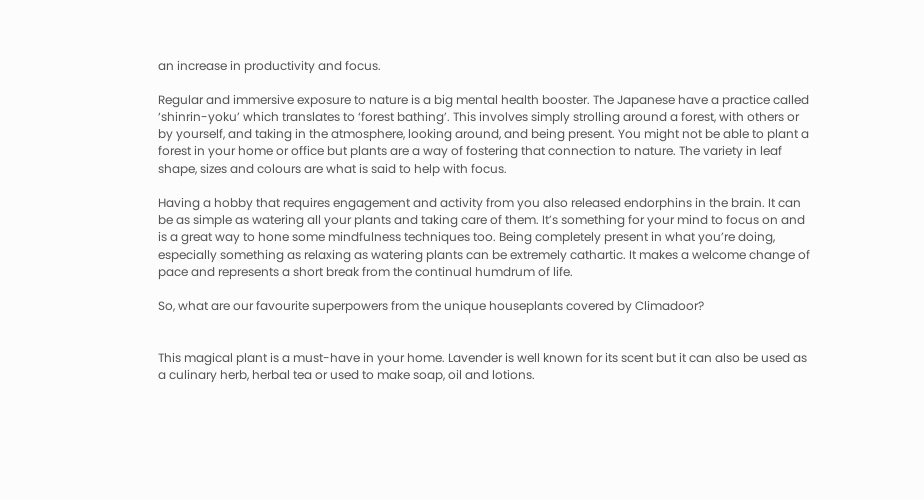an increase in productivity and focus.

Regular and immersive exposure to nature is a big mental health booster. The Japanese have a practice called ‘shinrin-yoku’ which translates to ‘forest bathing’. This involves simply strolling around a forest, with others or by yourself, and taking in the atmosphere, looking around, and being present. You might not be able to plant a forest in your home or office but plants are a way of fostering that connection to nature. The variety in leaf shape, sizes and colours are what is said to help with focus.

Having a hobby that requires engagement and activity from you also released endorphins in the brain. It can be as simple as watering all your plants and taking care of them. It’s something for your mind to focus on and is a great way to hone some mindfulness techniques too. Being completely present in what you’re doing, especially something as relaxing as watering plants can be extremely cathartic. It makes a welcome change of pace and represents a short break from the continual humdrum of life.

So, what are our favourite superpowers from the unique houseplants covered by Climadoor?


This magical plant is a must-have in your home. Lavender is well known for its scent but it can also be used as a culinary herb, herbal tea or used to make soap, oil and lotions.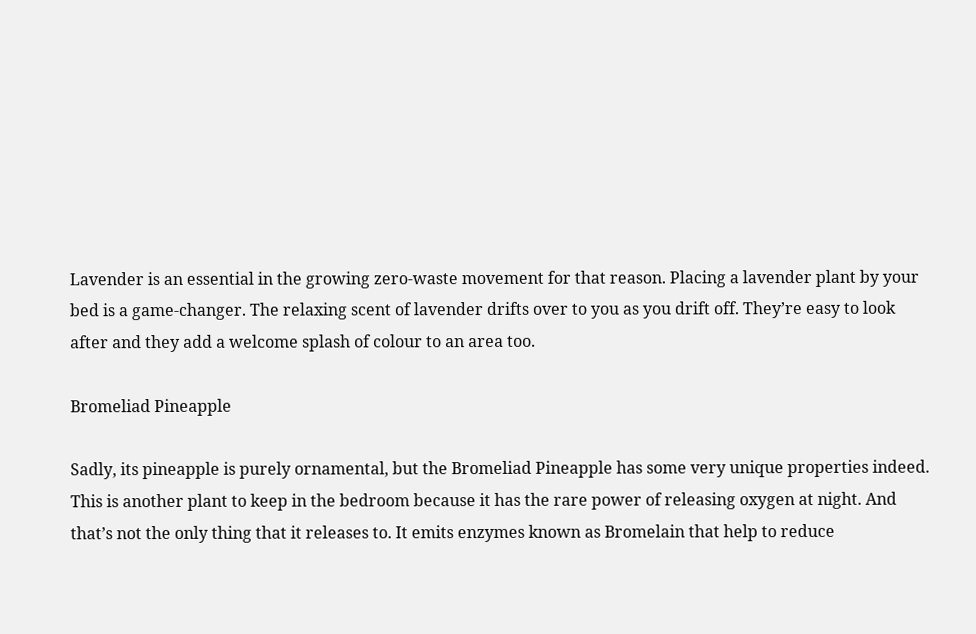Lavender is an essential in the growing zero-waste movement for that reason. Placing a lavender plant by your bed is a game-changer. The relaxing scent of lavender drifts over to you as you drift off. They’re easy to look after and they add a welcome splash of colour to an area too.

Bromeliad Pineapple

Sadly, its pineapple is purely ornamental, but the Bromeliad Pineapple has some very unique properties indeed. This is another plant to keep in the bedroom because it has the rare power of releasing oxygen at night. And that’s not the only thing that it releases to. It emits enzymes known as Bromelain that help to reduce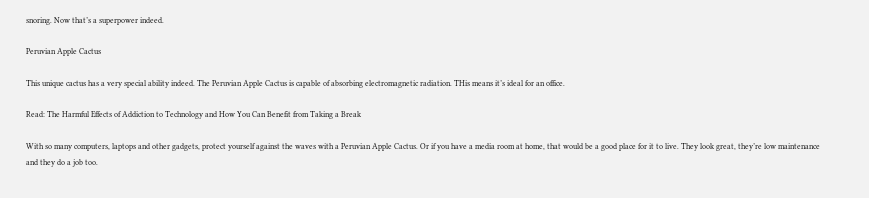snoring. Now that’s a superpower indeed.

Peruvian Apple Cactus

This unique cactus has a very special ability indeed. The Peruvian Apple Cactus is capable of absorbing electromagnetic radiation. THis means it’s ideal for an office.

Read: The Harmful Effects of Addiction to Technology and How You Can Benefit from Taking a Break

With so many computers, laptops and other gadgets, protect yourself against the waves with a Peruvian Apple Cactus. Or if you have a media room at home, that would be a good place for it to live. They look great, they’re low maintenance and they do a job too.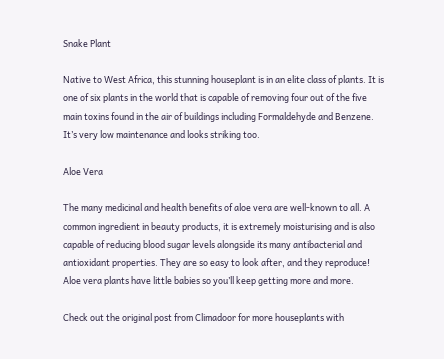Snake Plant

Native to West Africa, this stunning houseplant is in an elite class of plants. It is one of six plants in the world that is capable of removing four out of the five main toxins found in the air of buildings including Formaldehyde and Benzene. It’s very low maintenance and looks striking too.

Aloe Vera

The many medicinal and health benefits of aloe vera are well-known to all. A common ingredient in beauty products, it is extremely moisturising and is also capable of reducing blood sugar levels alongside its many antibacterial and antioxidant properties. They are so easy to look after, and they reproduce! Aloe vera plants have little babies so you’ll keep getting more and more.

Check out the original post from Climadoor for more houseplants with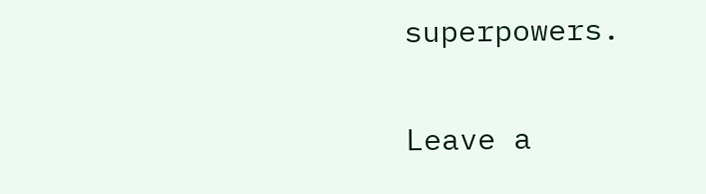superpowers.

Leave a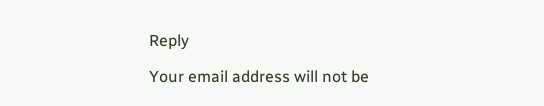Reply

Your email address will not be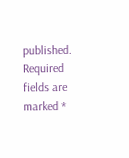published. Required fields are marked *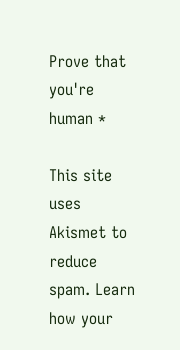Prove that you're human *

This site uses Akismet to reduce spam. Learn how your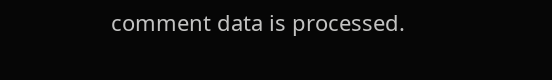comment data is processed.